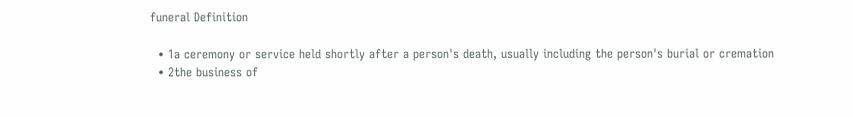funeral Definition

  • 1a ceremony or service held shortly after a person's death, usually including the person's burial or cremation
  • 2the business of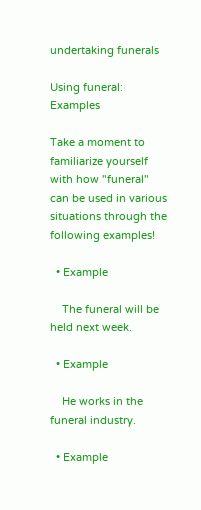undertaking funerals

Using funeral: Examples

Take a moment to familiarize yourself with how "funeral" can be used in various situations through the following examples!

  • Example

    The funeral will be held next week.

  • Example

    He works in the funeral industry.

  • Example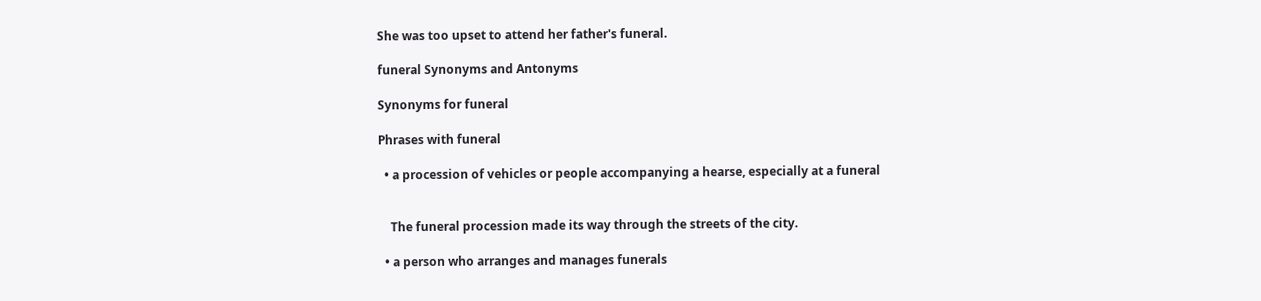She was too upset to attend her father's funeral.

funeral Synonyms and Antonyms

Synonyms for funeral

Phrases with funeral

  • a procession of vehicles or people accompanying a hearse, especially at a funeral


    The funeral procession made its way through the streets of the city.

  • a person who arranges and manages funerals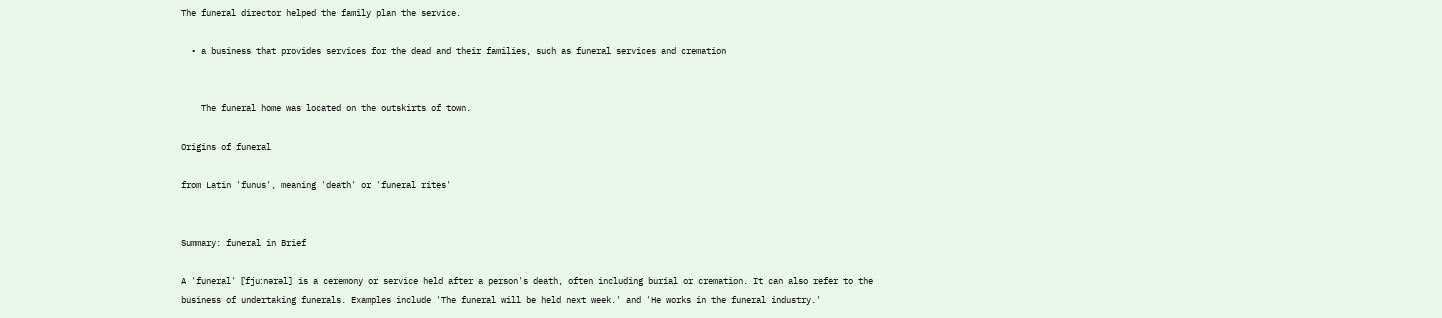The funeral director helped the family plan the service.

  • a business that provides services for the dead and their families, such as funeral services and cremation


    The funeral home was located on the outskirts of town.

Origins of funeral

from Latin 'funus', meaning 'death' or 'funeral rites'


Summary: funeral in Brief

A 'funeral' [ˈfjuːnərəl] is a ceremony or service held after a person's death, often including burial or cremation. It can also refer to the business of undertaking funerals. Examples include 'The funeral will be held next week.' and 'He works in the funeral industry.'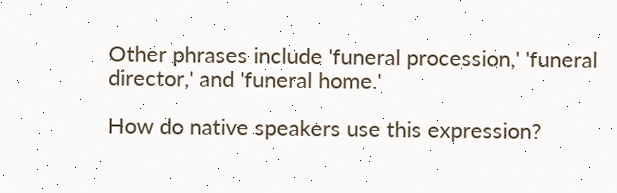Other phrases include 'funeral procession,' 'funeral director,' and 'funeral home.'

How do native speakers use this expression?